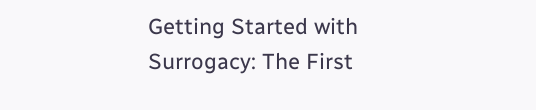Getting Started with Surrogacy: The First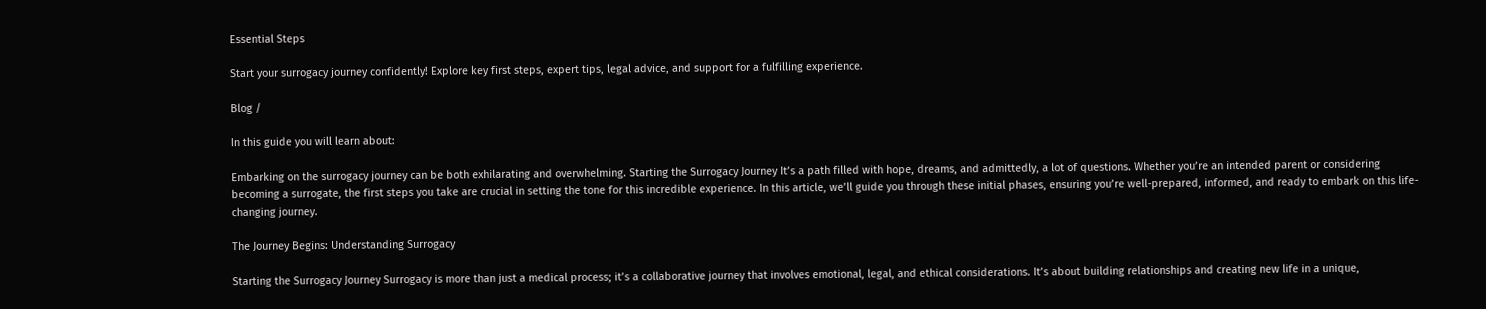Essential Steps

Start your surrogacy journey confidently! Explore key first steps, expert tips, legal advice, and support for a fulfilling experience.

Blog /

In this guide you will learn about:

Embarking on the surrogacy journey can be both exhilarating and overwhelming. Starting the Surrogacy Journey It’s a path filled with hope, dreams, and admittedly, a lot of questions. Whether you’re an intended parent or considering becoming a surrogate, the first steps you take are crucial in setting the tone for this incredible experience. In this article, we’ll guide you through these initial phases, ensuring you’re well-prepared, informed, and ready to embark on this life-changing journey.

The Journey Begins: Understanding Surrogacy

Starting the Surrogacy Journey Surrogacy is more than just a medical process; it’s a collaborative journey that involves emotional, legal, and ethical considerations. It’s about building relationships and creating new life in a unique,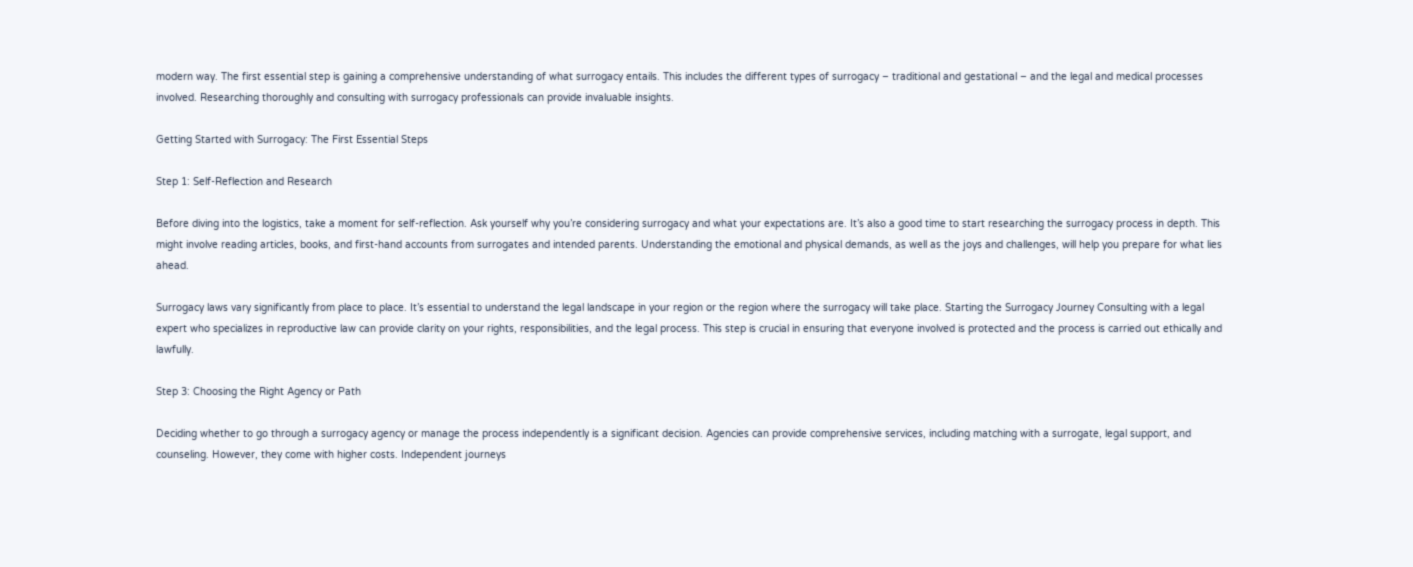modern way. The first essential step is gaining a comprehensive understanding of what surrogacy entails. This includes the different types of surrogacy – traditional and gestational – and the legal and medical processes involved. Researching thoroughly and consulting with surrogacy professionals can provide invaluable insights.

Getting Started with Surrogacy: The First Essential Steps

Step 1: Self-Reflection and Research

Before diving into the logistics, take a moment for self-reflection. Ask yourself why you’re considering surrogacy and what your expectations are. It’s also a good time to start researching the surrogacy process in depth. This might involve reading articles, books, and first-hand accounts from surrogates and intended parents. Understanding the emotional and physical demands, as well as the joys and challenges, will help you prepare for what lies ahead.

Surrogacy laws vary significantly from place to place. It’s essential to understand the legal landscape in your region or the region where the surrogacy will take place. Starting the Surrogacy Journey Consulting with a legal expert who specializes in reproductive law can provide clarity on your rights, responsibilities, and the legal process. This step is crucial in ensuring that everyone involved is protected and the process is carried out ethically and lawfully.

Step 3: Choosing the Right Agency or Path

Deciding whether to go through a surrogacy agency or manage the process independently is a significant decision. Agencies can provide comprehensive services, including matching with a surrogate, legal support, and counseling. However, they come with higher costs. Independent journeys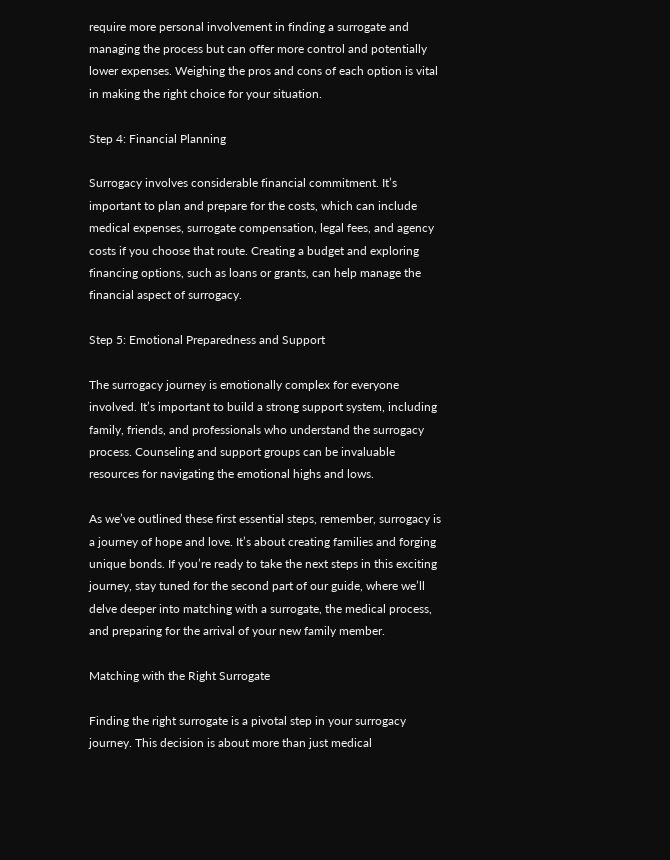require more personal involvement in finding a surrogate and managing the process but can offer more control and potentially lower expenses. Weighing the pros and cons of each option is vital in making the right choice for your situation.

Step 4: Financial Planning

Surrogacy involves considerable financial commitment. It’s important to plan and prepare for the costs, which can include medical expenses, surrogate compensation, legal fees, and agency costs if you choose that route. Creating a budget and exploring financing options, such as loans or grants, can help manage the financial aspect of surrogacy.

Step 5: Emotional Preparedness and Support

The surrogacy journey is emotionally complex for everyone involved. It’s important to build a strong support system, including family, friends, and professionals who understand the surrogacy process. Counseling and support groups can be invaluable resources for navigating the emotional highs and lows.

As we’ve outlined these first essential steps, remember, surrogacy is a journey of hope and love. It’s about creating families and forging unique bonds. If you’re ready to take the next steps in this exciting journey, stay tuned for the second part of our guide, where we’ll delve deeper into matching with a surrogate, the medical process, and preparing for the arrival of your new family member.

Matching with the Right Surrogate

Finding the right surrogate is a pivotal step in your surrogacy journey. This decision is about more than just medical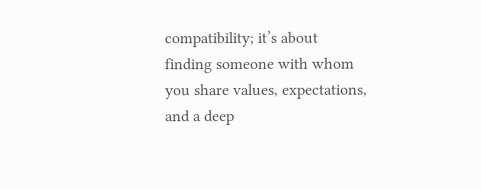compatibility; it’s about finding someone with whom you share values, expectations, and a deep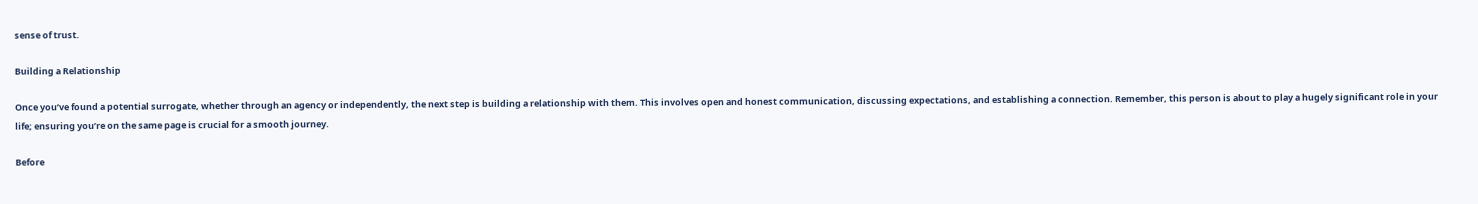sense of trust.

Building a Relationship

Once you’ve found a potential surrogate, whether through an agency or independently, the next step is building a relationship with them. This involves open and honest communication, discussing expectations, and establishing a connection. Remember, this person is about to play a hugely significant role in your life; ensuring you’re on the same page is crucial for a smooth journey.

Before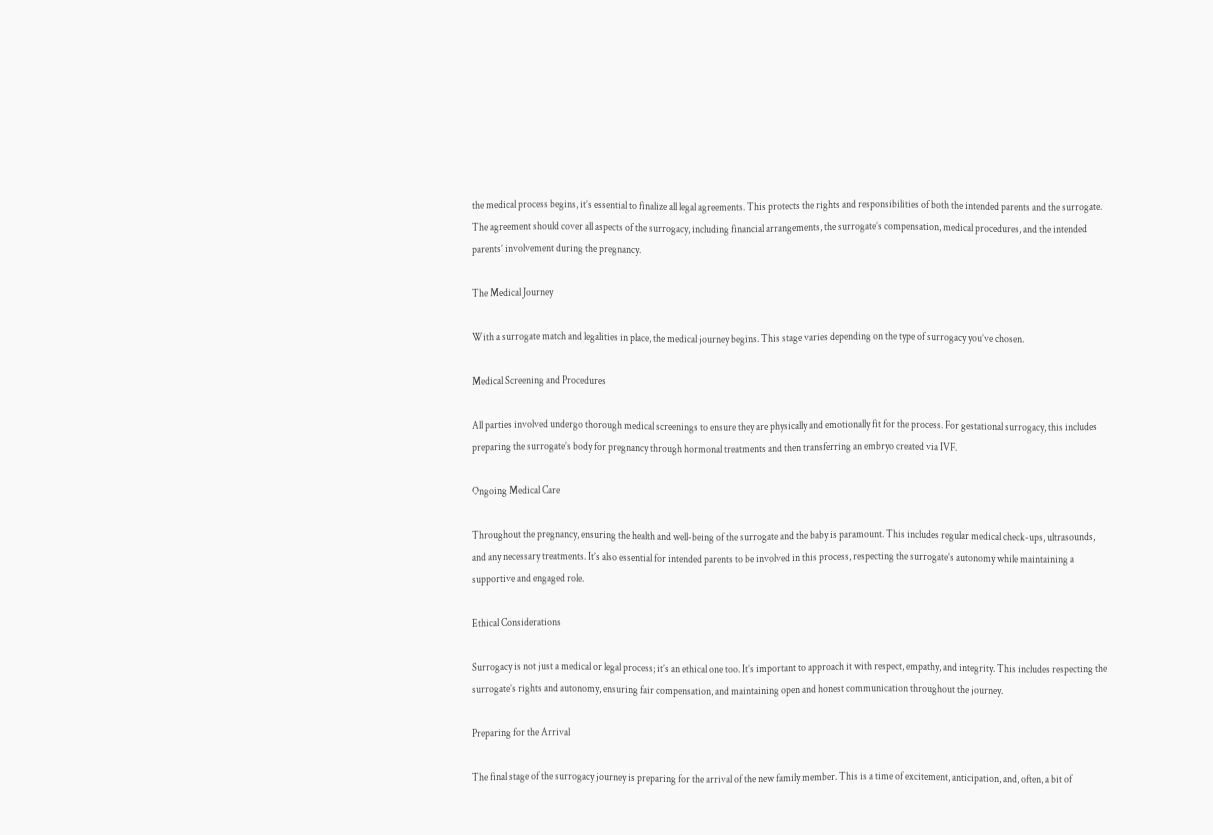the medical process begins, it’s essential to finalize all legal agreements. This protects the rights and responsibilities of both the intended parents and the surrogate. The agreement should cover all aspects of the surrogacy, including financial arrangements, the surrogate’s compensation, medical procedures, and the intended parents’ involvement during the pregnancy.

The Medical Journey

With a surrogate match and legalities in place, the medical journey begins. This stage varies depending on the type of surrogacy you’ve chosen.

Medical Screening and Procedures

All parties involved undergo thorough medical screenings to ensure they are physically and emotionally fit for the process. For gestational surrogacy, this includes preparing the surrogate’s body for pregnancy through hormonal treatments and then transferring an embryo created via IVF.

Ongoing Medical Care

Throughout the pregnancy, ensuring the health and well-being of the surrogate and the baby is paramount. This includes regular medical check-ups, ultrasounds, and any necessary treatments. It’s also essential for intended parents to be involved in this process, respecting the surrogate’s autonomy while maintaining a supportive and engaged role.

Ethical Considerations

Surrogacy is not just a medical or legal process; it’s an ethical one too. It’s important to approach it with respect, empathy, and integrity. This includes respecting the surrogate’s rights and autonomy, ensuring fair compensation, and maintaining open and honest communication throughout the journey.

Preparing for the Arrival

The final stage of the surrogacy journey is preparing for the arrival of the new family member. This is a time of excitement, anticipation, and, often, a bit of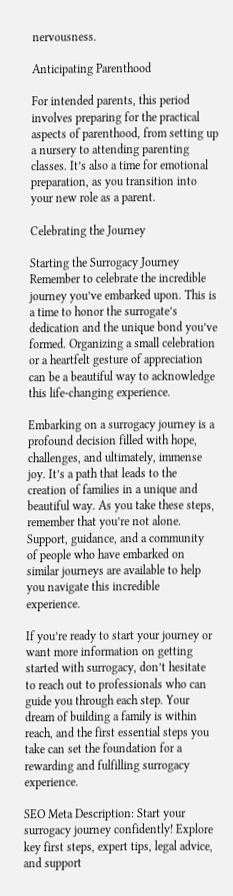nervousness.

Anticipating Parenthood

For intended parents, this period involves preparing for the practical aspects of parenthood, from setting up a nursery to attending parenting classes. It’s also a time for emotional preparation, as you transition into your new role as a parent.

Celebrating the Journey

Starting the Surrogacy Journey Remember to celebrate the incredible journey you’ve embarked upon. This is a time to honor the surrogate’s dedication and the unique bond you’ve formed. Organizing a small celebration or a heartfelt gesture of appreciation can be a beautiful way to acknowledge this life-changing experience.

Embarking on a surrogacy journey is a profound decision filled with hope, challenges, and ultimately, immense joy. It’s a path that leads to the creation of families in a unique and beautiful way. As you take these steps, remember that you’re not alone. Support, guidance, and a community of people who have embarked on similar journeys are available to help you navigate this incredible experience.

If you’re ready to start your journey or want more information on getting started with surrogacy, don’t hesitate to reach out to professionals who can guide you through each step. Your dream of building a family is within reach, and the first essential steps you take can set the foundation for a rewarding and fulfilling surrogacy experience.

SEO Meta Description: Start your surrogacy journey confidently! Explore key first steps, expert tips, legal advice, and support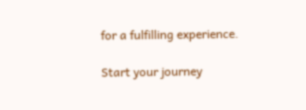for a fulfilling experience.

Start your journey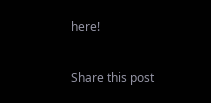here!

Share this post